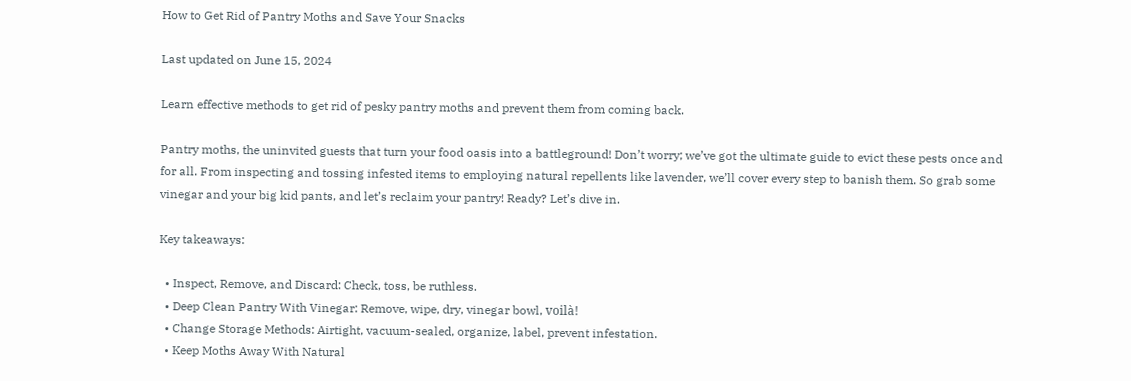How to Get Rid of Pantry Moths and Save Your Snacks

Last updated on June 15, 2024

Learn effective methods to get rid of pesky pantry moths and prevent them from coming back.

Pantry moths, the uninvited guests that turn your food oasis into a battleground! Don’t worry; we’ve got the ultimate guide to evict these pests once and for all. From inspecting and tossing infested items to employing natural repellents like lavender, we’ll cover every step to banish them. So grab some vinegar and your big kid pants, and let’s reclaim your pantry! Ready? Let’s dive in.

Key takeaways:

  • Inspect, Remove, and Discard: Check, toss, be ruthless.
  • Deep Clean Pantry With Vinegar: Remove, wipe, dry, vinegar bowl, voilà!
  • Change Storage Methods: Airtight, vacuum-sealed, organize, label, prevent infestation.
  • Keep Moths Away With Natural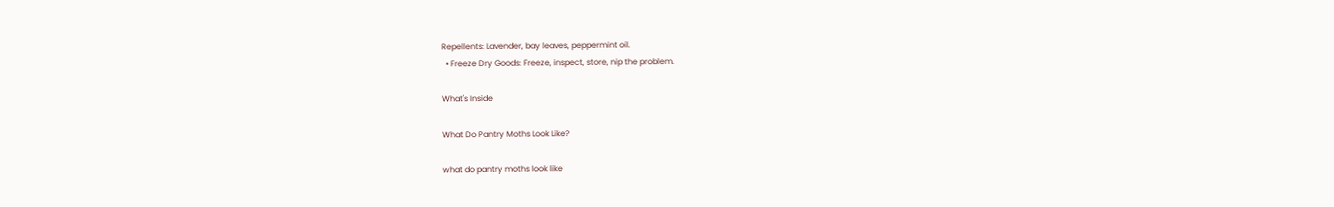Repellents: Lavender, bay leaves, peppermint oil.
  • Freeze Dry Goods: Freeze, inspect, store, nip the problem.

What's Inside

What Do Pantry Moths Look Like?

what do pantry moths look like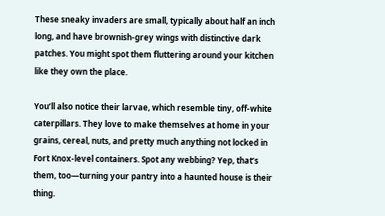These sneaky invaders are small, typically about half an inch long, and have brownish-grey wings with distinctive dark patches. You might spot them fluttering around your kitchen like they own the place.

You’ll also notice their larvae, which resemble tiny, off-white caterpillars. They love to make themselves at home in your grains, cereal, nuts, and pretty much anything not locked in Fort Knox-level containers. Spot any webbing? Yep, that’s them, too—turning your pantry into a haunted house is their thing.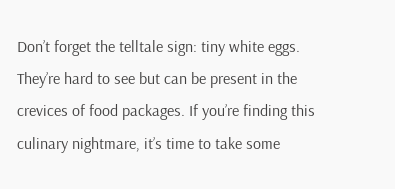Don’t forget the telltale sign: tiny white eggs. They’re hard to see but can be present in the crevices of food packages. If you’re finding this culinary nightmare, it’s time to take some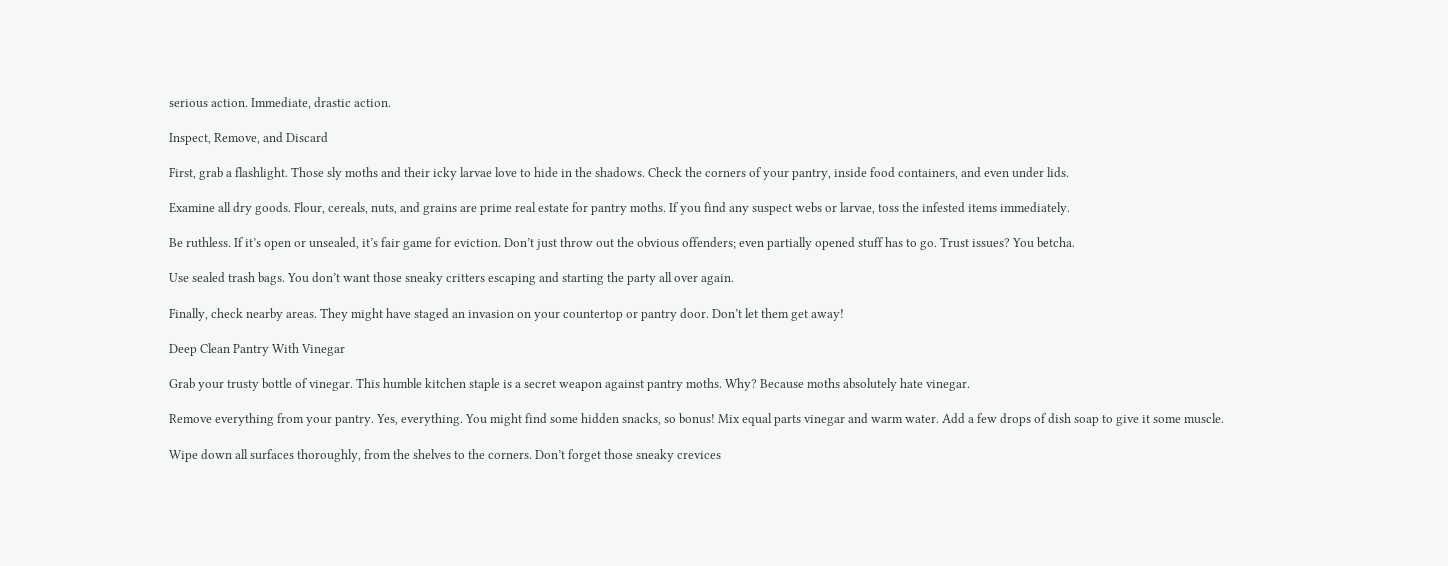serious action. Immediate, drastic action.

Inspect, Remove, and Discard

First, grab a flashlight. Those sly moths and their icky larvae love to hide in the shadows. Check the corners of your pantry, inside food containers, and even under lids.

Examine all dry goods. Flour, cereals, nuts, and grains are prime real estate for pantry moths. If you find any suspect webs or larvae, toss the infested items immediately.

Be ruthless. If it’s open or unsealed, it’s fair game for eviction. Don’t just throw out the obvious offenders; even partially opened stuff has to go. Trust issues? You betcha.

Use sealed trash bags. You don’t want those sneaky critters escaping and starting the party all over again.

Finally, check nearby areas. They might have staged an invasion on your countertop or pantry door. Don’t let them get away!

Deep Clean Pantry With Vinegar

Grab your trusty bottle of vinegar. This humble kitchen staple is a secret weapon against pantry moths. Why? Because moths absolutely hate vinegar.

Remove everything from your pantry. Yes, everything. You might find some hidden snacks, so bonus! Mix equal parts vinegar and warm water. Add a few drops of dish soap to give it some muscle.

Wipe down all surfaces thoroughly, from the shelves to the corners. Don’t forget those sneaky crevices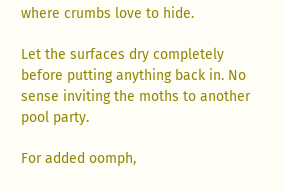where crumbs love to hide.

Let the surfaces dry completely before putting anything back in. No sense inviting the moths to another pool party.

For added oomph,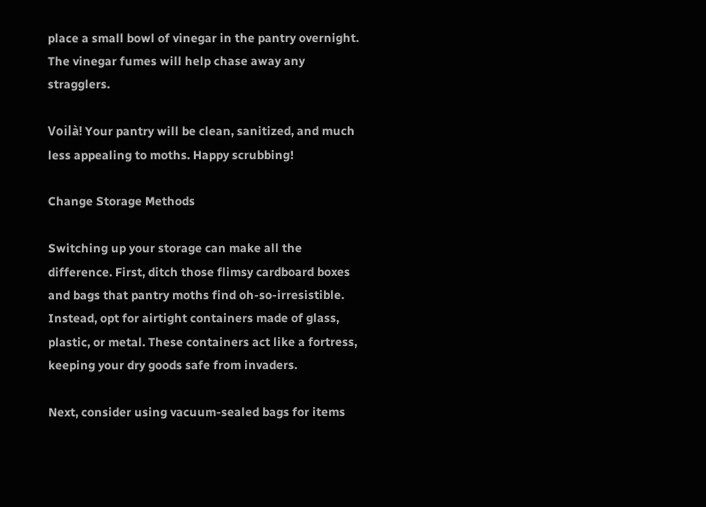place a small bowl of vinegar in the pantry overnight. The vinegar fumes will help chase away any stragglers.

Voilà! Your pantry will be clean, sanitized, and much less appealing to moths. Happy scrubbing!

Change Storage Methods

Switching up your storage can make all the difference. First, ditch those flimsy cardboard boxes and bags that pantry moths find oh-so-irresistible. Instead, opt for airtight containers made of glass, plastic, or metal. These containers act like a fortress, keeping your dry goods safe from invaders.

Next, consider using vacuum-sealed bags for items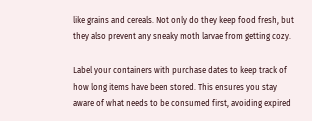like grains and cereals. Not only do they keep food fresh, but they also prevent any sneaky moth larvae from getting cozy.

Label your containers with purchase dates to keep track of how long items have been stored. This ensures you stay aware of what needs to be consumed first, avoiding expired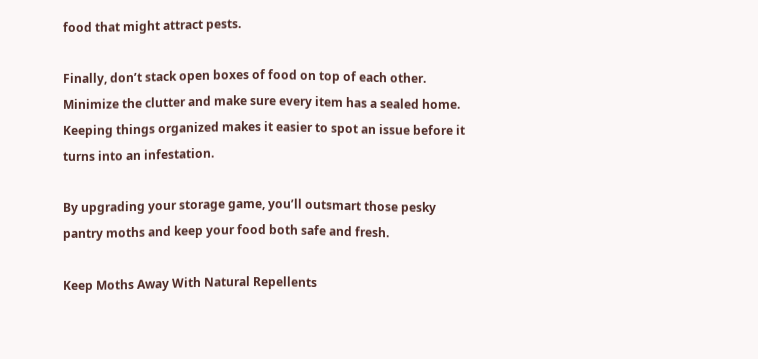food that might attract pests.

Finally, don’t stack open boxes of food on top of each other. Minimize the clutter and make sure every item has a sealed home. Keeping things organized makes it easier to spot an issue before it turns into an infestation.

By upgrading your storage game, you’ll outsmart those pesky pantry moths and keep your food both safe and fresh.

Keep Moths Away With Natural Repellents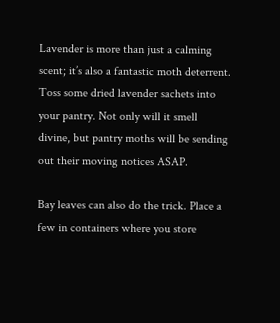Lavender is more than just a calming scent; it’s also a fantastic moth deterrent. Toss some dried lavender sachets into your pantry. Not only will it smell divine, but pantry moths will be sending out their moving notices ASAP.

Bay leaves can also do the trick. Place a few in containers where you store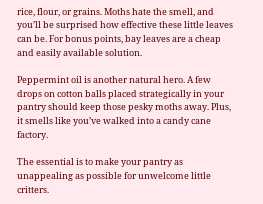rice, flour, or grains. Moths hate the smell, and you’ll be surprised how effective these little leaves can be. For bonus points, bay leaves are a cheap and easily available solution.

Peppermint oil is another natural hero. A few drops on cotton balls placed strategically in your pantry should keep those pesky moths away. Plus, it smells like you’ve walked into a candy cane factory.

The essential is to make your pantry as unappealing as possible for unwelcome little critters.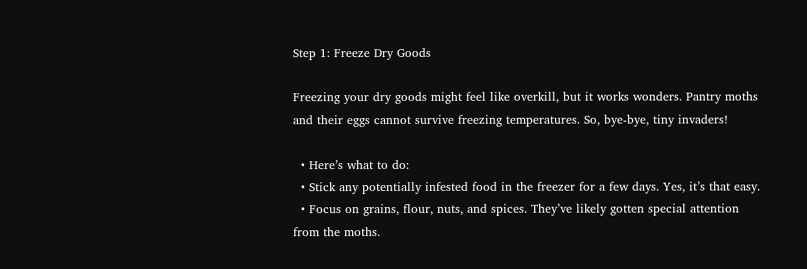Step 1: Freeze Dry Goods

Freezing your dry goods might feel like overkill, but it works wonders. Pantry moths and their eggs cannot survive freezing temperatures. So, bye-bye, tiny invaders!

  • Here’s what to do:
  • Stick any potentially infested food in the freezer for a few days. Yes, it’s that easy.
  • Focus on grains, flour, nuts, and spices. They’ve likely gotten special attention from the moths.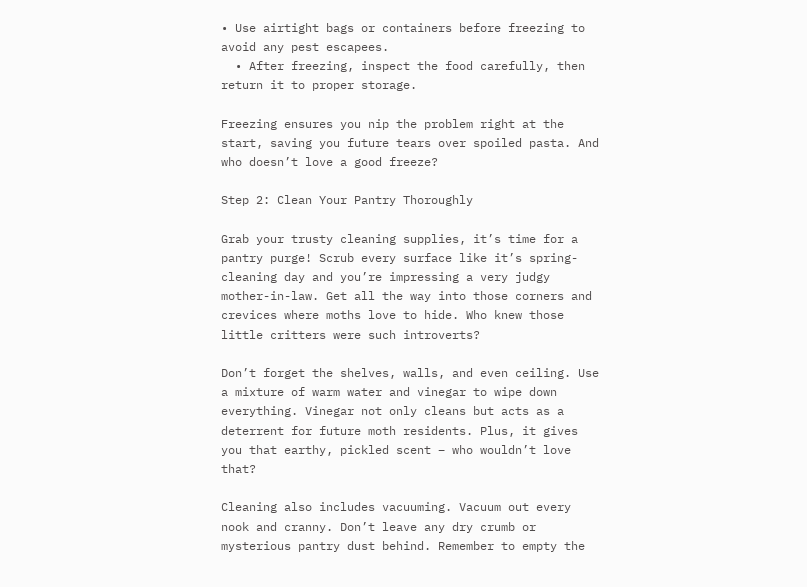• Use airtight bags or containers before freezing to avoid any pest escapees.
  • After freezing, inspect the food carefully, then return it to proper storage.

Freezing ensures you nip the problem right at the start, saving you future tears over spoiled pasta. And who doesn’t love a good freeze?

Step 2: Clean Your Pantry Thoroughly

Grab your trusty cleaning supplies, it’s time for a pantry purge! Scrub every surface like it’s spring-cleaning day and you’re impressing a very judgy mother-in-law. Get all the way into those corners and crevices where moths love to hide. Who knew those little critters were such introverts?

Don’t forget the shelves, walls, and even ceiling. Use a mixture of warm water and vinegar to wipe down everything. Vinegar not only cleans but acts as a deterrent for future moth residents. Plus, it gives you that earthy, pickled scent – who wouldn’t love that?

Cleaning also includes vacuuming. Vacuum out every nook and cranny. Don’t leave any dry crumb or mysterious pantry dust behind. Remember to empty the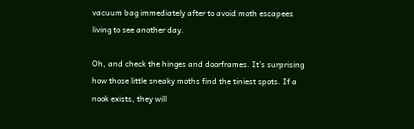vacuum bag immediately after to avoid moth escapees living to see another day.

Oh, and check the hinges and doorframes. It’s surprising how those little sneaky moths find the tiniest spots. If a nook exists, they will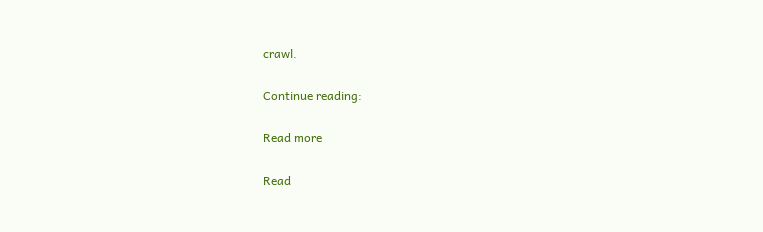crawl.

Continue reading:

Read more

Read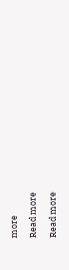more

Read more

Read more